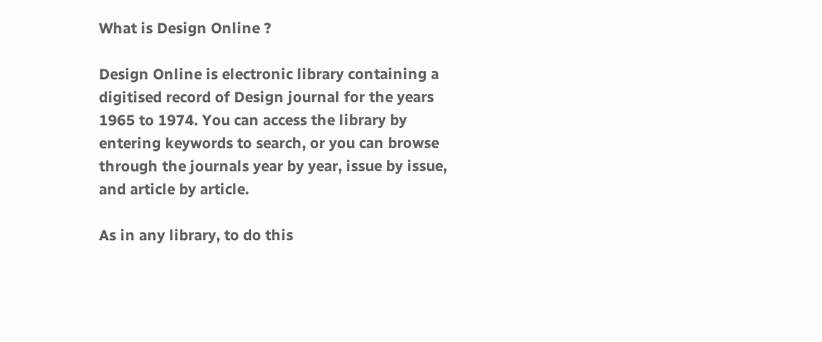What is Design Online ?

Design Online is electronic library containing a digitised record of Design journal for the years 1965 to 1974. You can access the library by entering keywords to search, or you can browse through the journals year by year, issue by issue, and article by article.

As in any library, to do this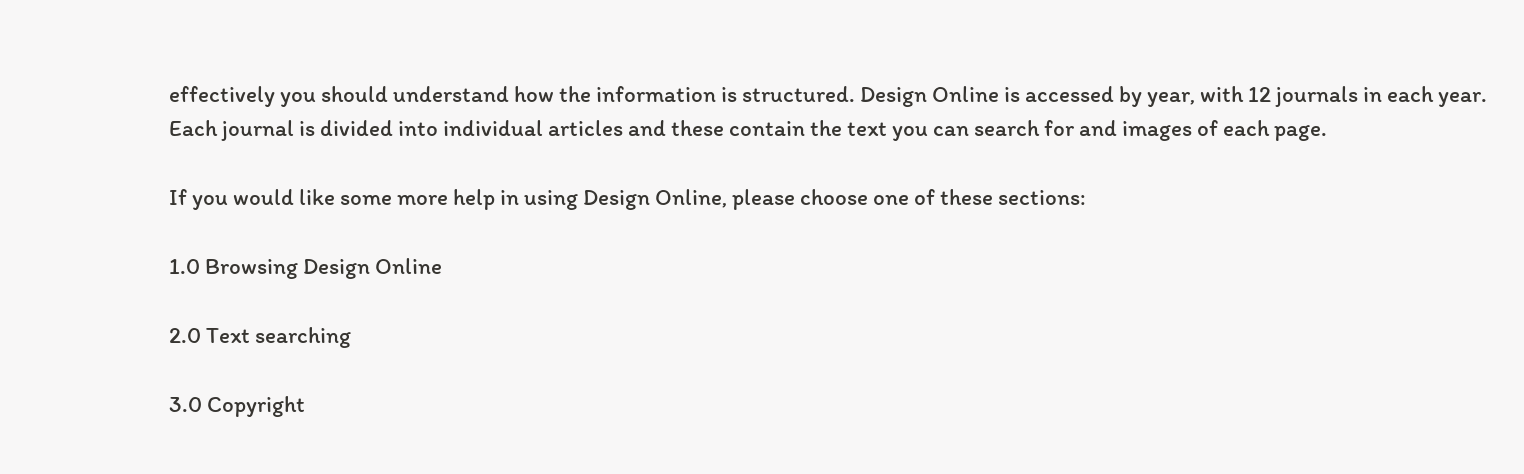effectively you should understand how the information is structured. Design Online is accessed by year, with 12 journals in each year. Each journal is divided into individual articles and these contain the text you can search for and images of each page.

If you would like some more help in using Design Online, please choose one of these sections:

1.0 Browsing Design Online

2.0 Text searching

3.0 Copyright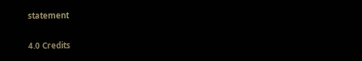statement

4.0 Credits